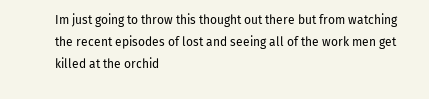Im just going to throw this thought out there but from watching the recent episodes of lost and seeing all of the work men get killed at the orchid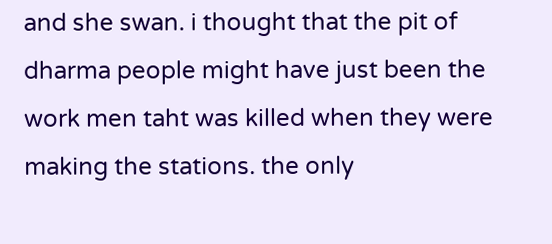and she swan. i thought that the pit of dharma people might have just been the work men taht was killed when they were making the stations. the only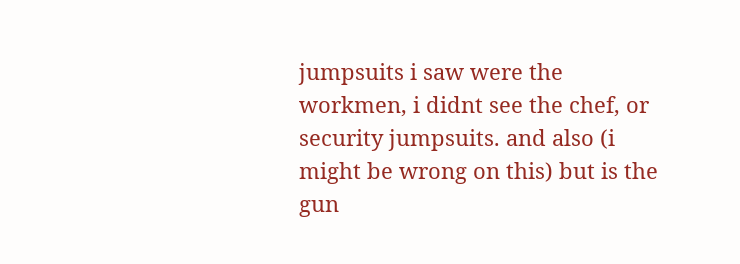jumpsuits i saw were the workmen, i didnt see the chef, or security jumpsuits. and also (i might be wrong on this) but is the gun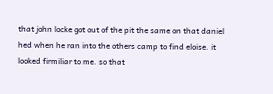that john locke got out of the pit the same on that daniel hed when he ran into the others camp to find eloise. it looked firmiliar to me. so that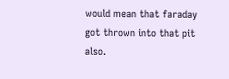would mean that faraday got thrown into that pit also.